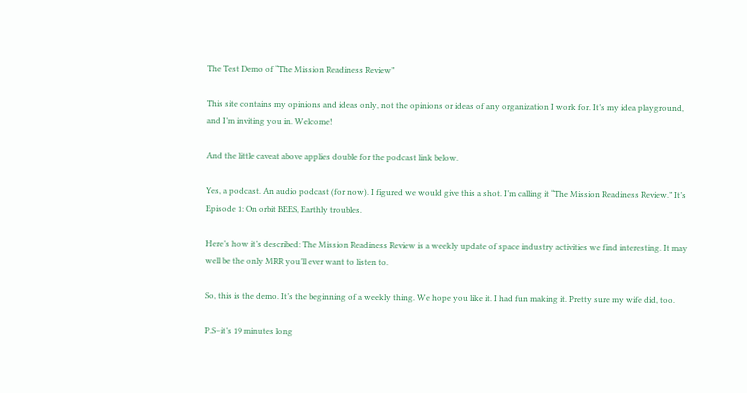The Test Demo of “The Mission Readiness Review”

This site contains my opinions and ideas only, not the opinions or ideas of any organization I work for. It’s my idea playground, and I’m inviting you in. Welcome!

And the little caveat above applies double for the podcast link below.

Yes, a podcast. An audio podcast (for now). I figured we would give this a shot. I’m calling it “The Mission Readiness Review.” It’s Episode 1: On orbit BEES, Earthly troubles.

Here’s how it’s described: The Mission Readiness Review is a weekly update of space industry activities we find interesting. It may well be the only MRR you’ll ever want to listen to.

So, this is the demo. It’s the beginning of a weekly thing. We hope you like it. I had fun making it. Pretty sure my wife did, too.

P.S–it’s 19 minutes long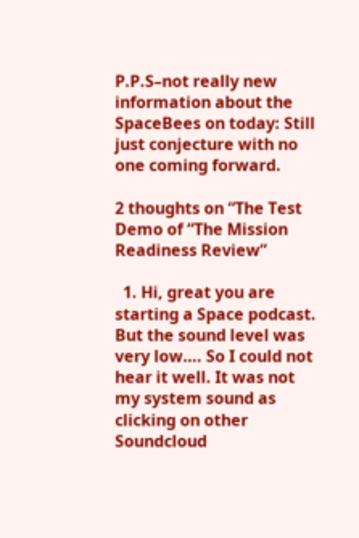P.P.S–not really new information about the SpaceBees on today: Still just conjecture with no one coming forward.

2 thoughts on “The Test Demo of “The Mission Readiness Review”

  1. Hi, great you are starting a Space podcast. But the sound level was very low…. So I could not hear it well. It was not my system sound as clicking on other Soundcloud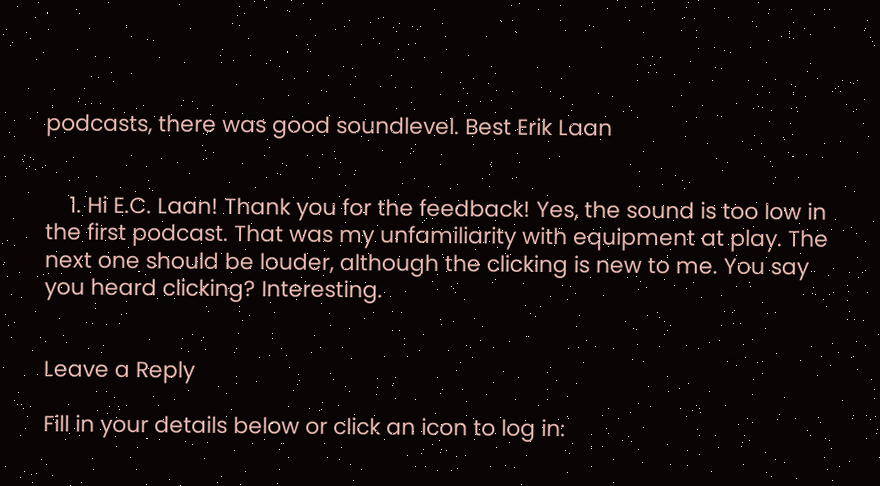podcasts, there was good soundlevel. Best Erik Laan


    1. Hi E.C. Laan! Thank you for the feedback! Yes, the sound is too low in the first podcast. That was my unfamiliarity with equipment at play. The next one should be louder, although the clicking is new to me. You say you heard clicking? Interesting.


Leave a Reply

Fill in your details below or click an icon to log in: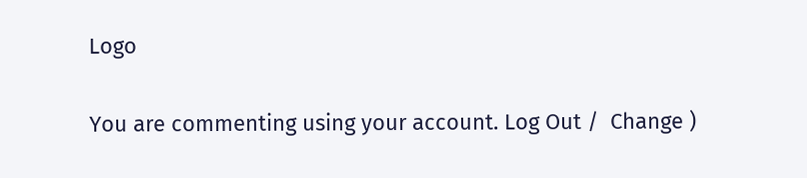Logo

You are commenting using your account. Log Out /  Change )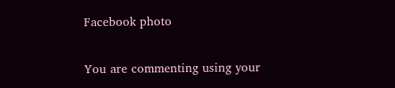Facebook photo

You are commenting using your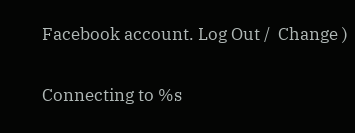Facebook account. Log Out /  Change )

Connecting to %s